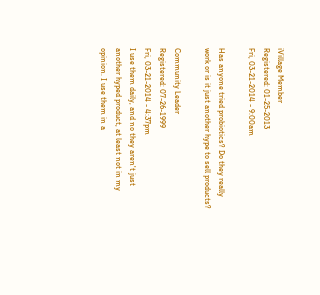iVillage Member
Registered: 01-25-2013
Fri, 03-21-2014 - 9:00am

Has anyone tried probiotics? Do they really work or is it just another hype to sell products?

Community Leader
Registered: 07-26-1999
Fri, 03-21-2014 - 4:37pm
I use them daily, and no they aren't just another hyped product, at least not in my opinion. I use them in a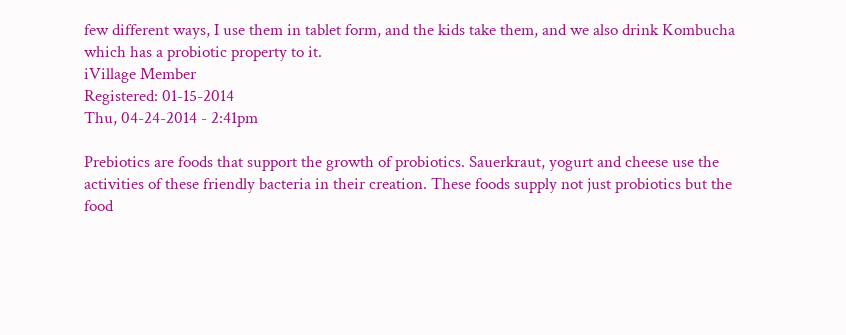few different ways, I use them in tablet form, and the kids take them, and we also drink Kombucha which has a probiotic property to it.
iVillage Member
Registered: 01-15-2014
Thu, 04-24-2014 - 2:41pm

Prebiotics are foods that support the growth of probiotics. Sauerkraut, yogurt and cheese use the activities of these friendly bacteria in their creation. These foods supply not just probiotics but the food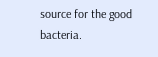source for the good bacteria.